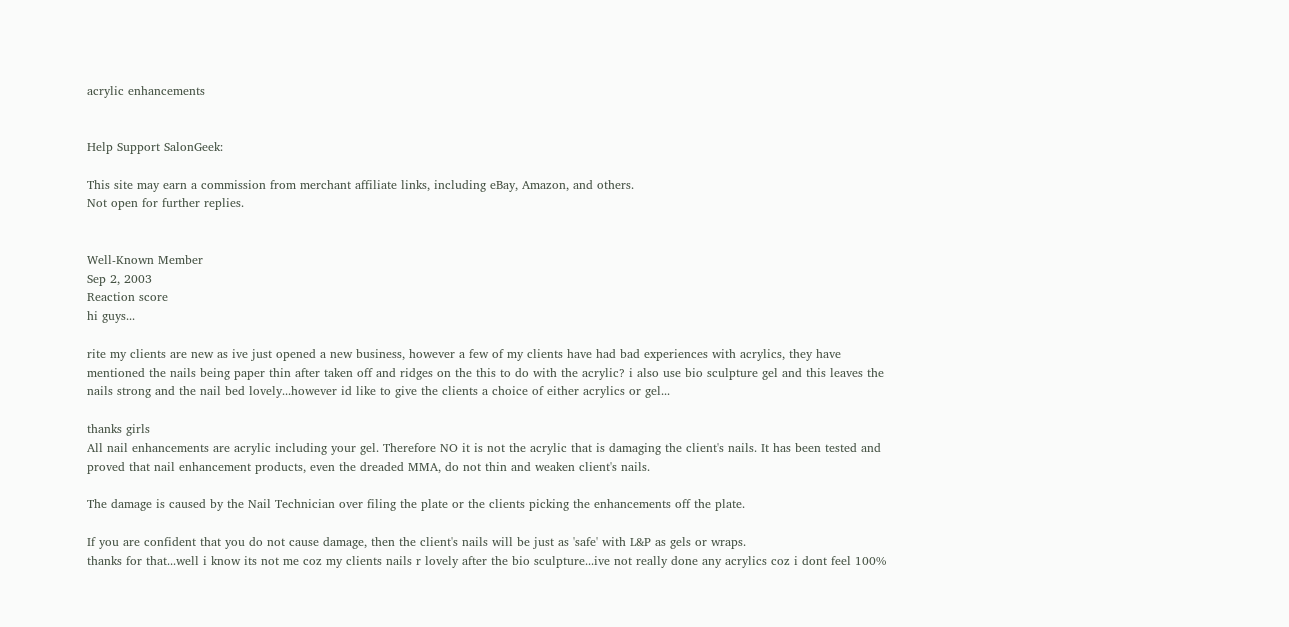acrylic enhancements


Help Support SalonGeek:

This site may earn a commission from merchant affiliate links, including eBay, Amazon, and others.
Not open for further replies.


Well-Known Member
Sep 2, 2003
Reaction score
hi guys...

rite my clients are new as ive just opened a new business, however a few of my clients have had bad experiences with acrylics, they have mentioned the nails being paper thin after taken off and ridges on the this to do with the acrylic? i also use bio sculpture gel and this leaves the nails strong and the nail bed lovely...however id like to give the clients a choice of either acrylics or gel...

thanks girls
All nail enhancements are acrylic including your gel. Therefore NO it is not the acrylic that is damaging the client's nails. It has been tested and proved that nail enhancement products, even the dreaded MMA, do not thin and weaken client's nails.

The damage is caused by the Nail Technician over filing the plate or the clients picking the enhancements off the plate.

If you are confident that you do not cause damage, then the client's nails will be just as 'safe' with L&P as gels or wraps.
thanks for that...well i know its not me coz my clients nails r lovely after the bio sculpture...ive not really done any acrylics coz i dont feel 100%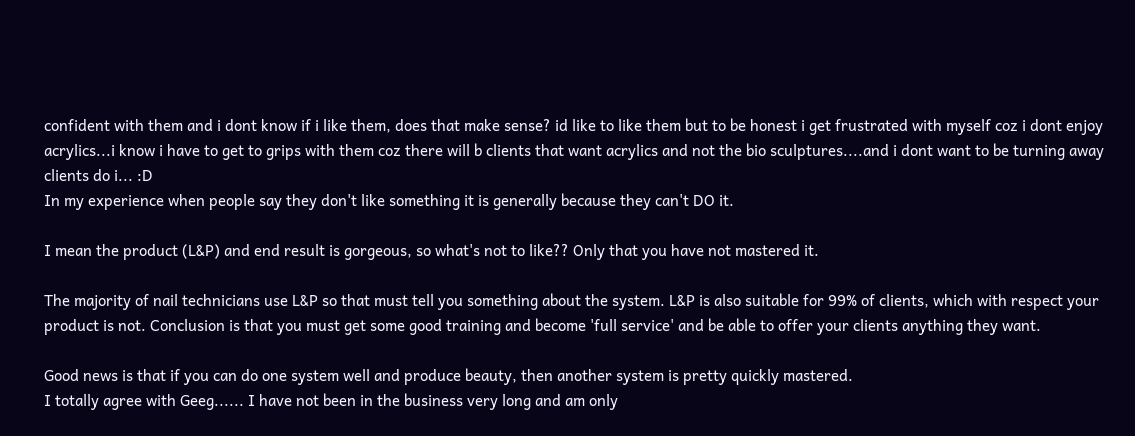confident with them and i dont know if i like them, does that make sense? id like to like them but to be honest i get frustrated with myself coz i dont enjoy acrylics...i know i have to get to grips with them coz there will b clients that want acrylics and not the bio sculptures....and i dont want to be turning away clients do i... :D
In my experience when people say they don't like something it is generally because they can't DO it.

I mean the product (L&P) and end result is gorgeous, so what's not to like?? Only that you have not mastered it.

The majority of nail technicians use L&P so that must tell you something about the system. L&P is also suitable for 99% of clients, which with respect your product is not. Conclusion is that you must get some good training and become 'full service' and be able to offer your clients anything they want.

Good news is that if you can do one system well and produce beauty, then another system is pretty quickly mastered.
I totally agree with Geeg...... I have not been in the business very long and am only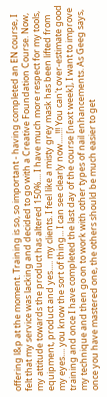offering l&p at the moment. Training is so, so important - having completed an EN course, I felt that my service was lacking and decided to go with a Creative Foundation Course. Now, my attitude towards the product has altered 150%.... I have much more respect for my tools, equipment, product and yes..... my clients. I feel like a misty grey mask has been lifted from my eyes.... you know the sort of thing... I can see clearly now.....!!! You can't over-estimate good training and once I have completed the last day of the course [next week], I want to improve my technique and then go on to work with other types of nail enhancements. As Geeg says, once you have mastered one, the others should be much easier to get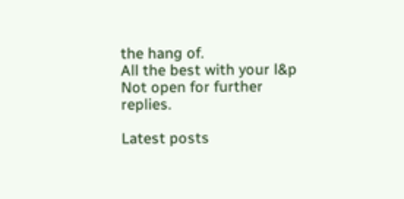the hang of.
All the best with your l&p
Not open for further replies.

Latest posts